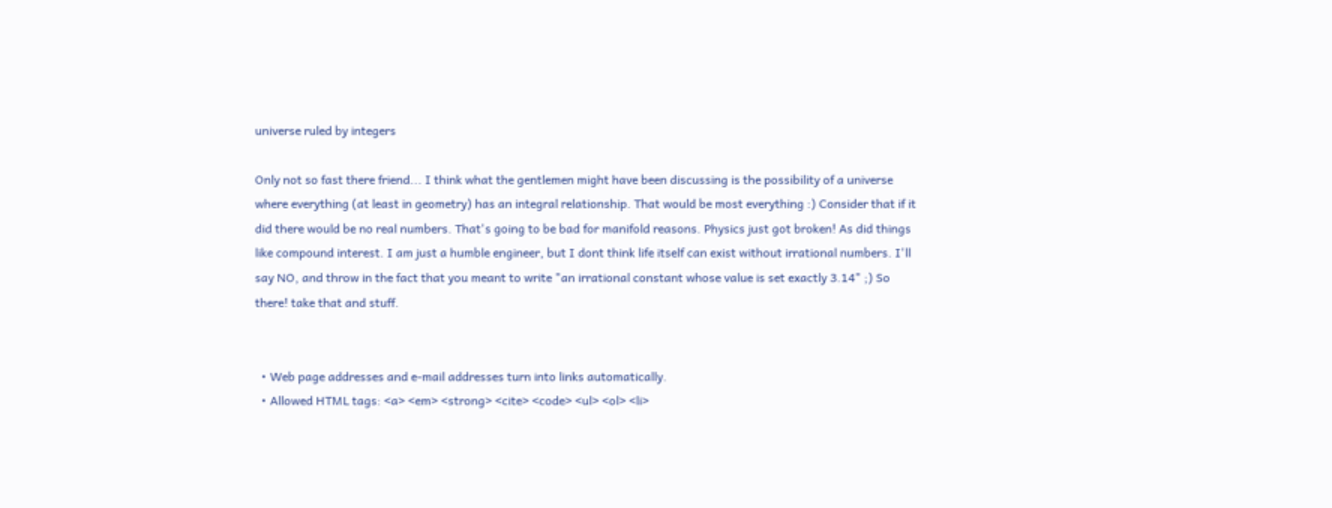universe ruled by integers

Only not so fast there friend... I think what the gentlemen might have been discussing is the possibility of a universe where everything (at least in geometry) has an integral relationship. That would be most everything :) Consider that if it did there would be no real numbers. That's going to be bad for manifold reasons. Physics just got broken! As did things like compound interest. I am just a humble engineer, but I dont think life itself can exist without irrational numbers. I'll say NO, and throw in the fact that you meant to write "an irrational constant whose value is set exactly 3.14" ;) So there! take that and stuff.


  • Web page addresses and e-mail addresses turn into links automatically.
  • Allowed HTML tags: <a> <em> <strong> <cite> <code> <ul> <ol> <li>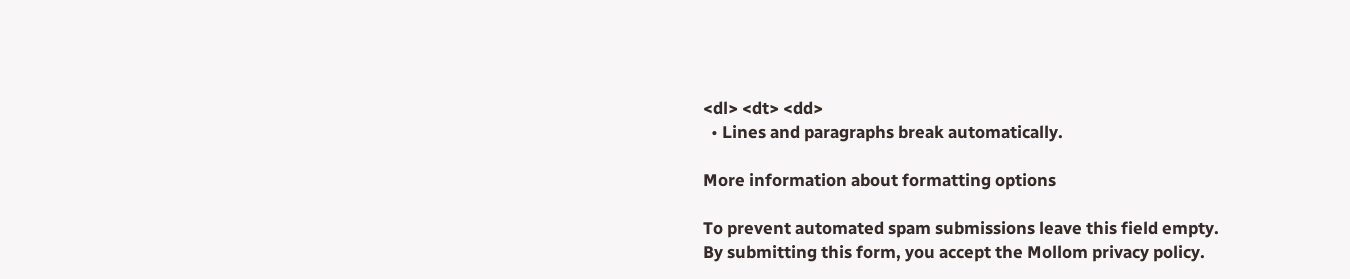<dl> <dt> <dd>
  • Lines and paragraphs break automatically.

More information about formatting options

To prevent automated spam submissions leave this field empty.
By submitting this form, you accept the Mollom privacy policy.